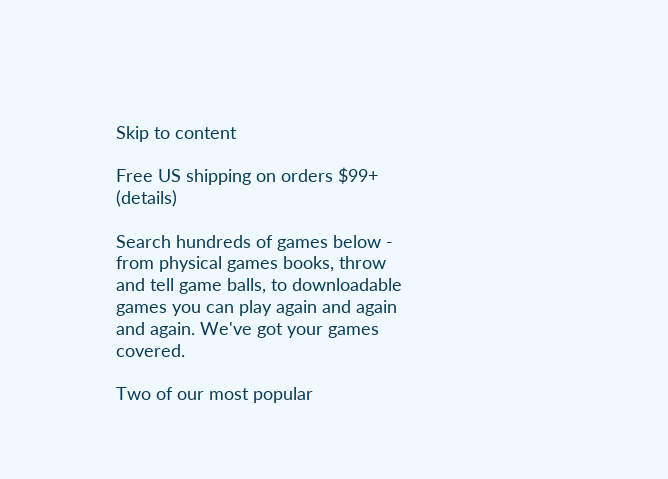Skip to content

Free US shipping on orders $99+ (details)

Search hundreds of games below - from physical games books, throw and tell game balls, to downloadable games you can play again and again and again. We've got your games covered.

Two of our most popular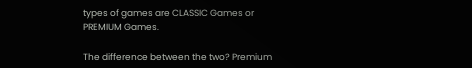types of games are CLASSIC Games or PREMIUM Games.

The difference between the two? Premium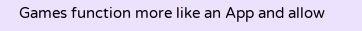Games function more like an App and allow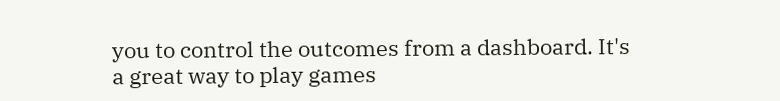you to control the outcomes from a dashboard. It's a great way to play games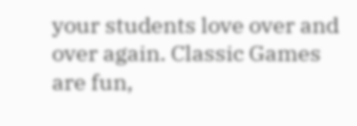your students love over and over again. Classic Games are fun,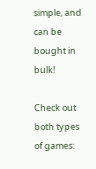simple, and can be bought in bulk!

Check out both types of games: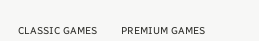CLASSIC GAMES        PREMIUM GAMES